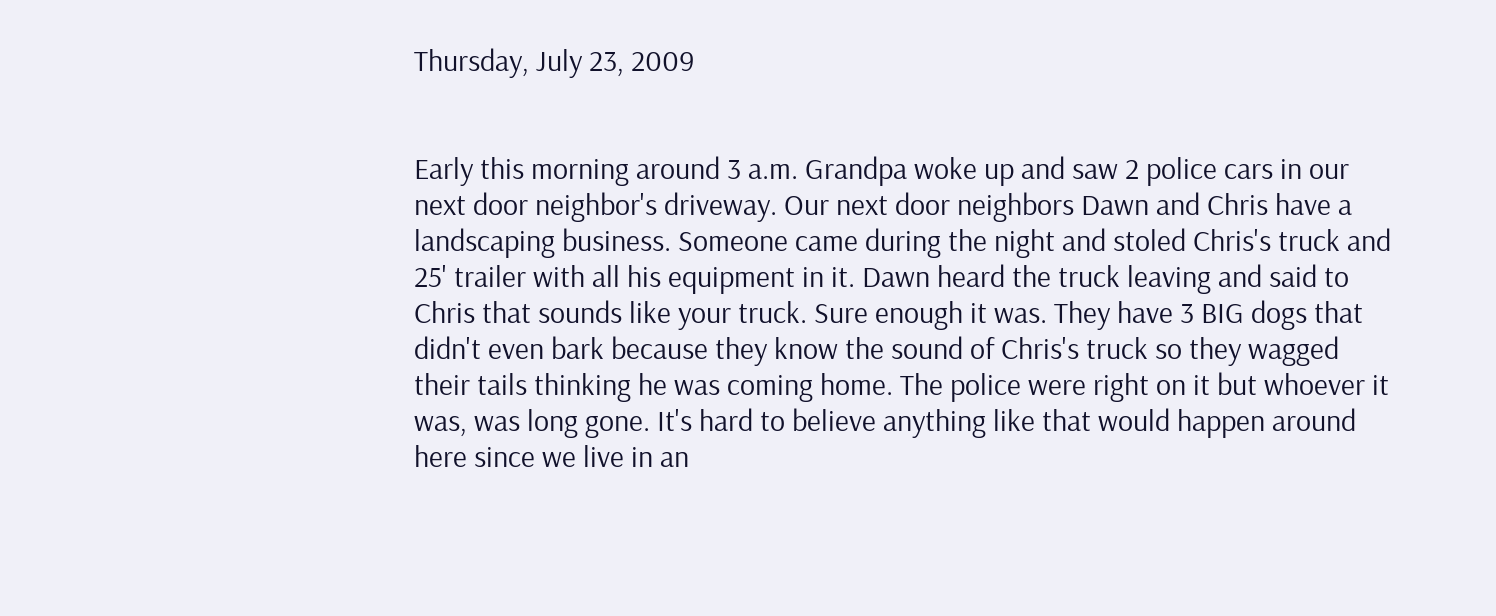Thursday, July 23, 2009


Early this morning around 3 a.m. Grandpa woke up and saw 2 police cars in our next door neighbor's driveway. Our next door neighbors Dawn and Chris have a landscaping business. Someone came during the night and stoled Chris's truck and 25' trailer with all his equipment in it. Dawn heard the truck leaving and said to Chris that sounds like your truck. Sure enough it was. They have 3 BIG dogs that didn't even bark because they know the sound of Chris's truck so they wagged their tails thinking he was coming home. The police were right on it but whoever it was, was long gone. It's hard to believe anything like that would happen around here since we live in an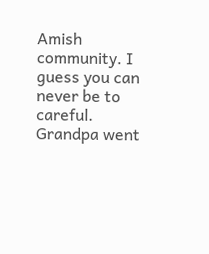Amish community. I guess you can never be to careful. Grandpa went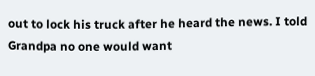out to lock his truck after he heard the news. I told Grandpa no one would want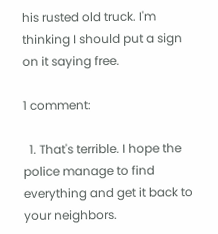his rusted old truck. I'm thinking I should put a sign on it saying free.

1 comment:

  1. That's terrible. I hope the police manage to find everything and get it back to your neighbors.